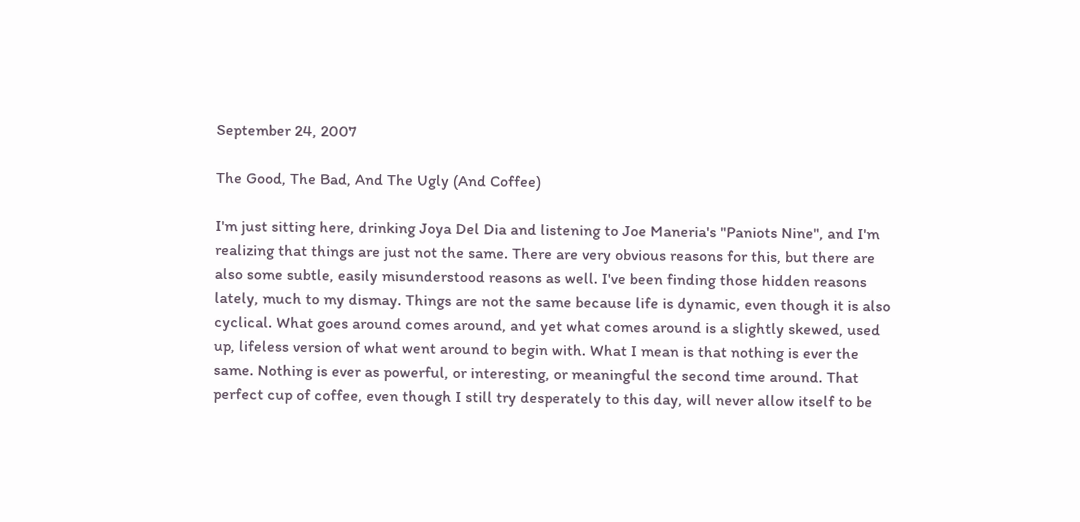September 24, 2007

The Good, The Bad, And The Ugly (And Coffee)

I'm just sitting here, drinking Joya Del Dia and listening to Joe Maneria's "Paniots Nine", and I'm realizing that things are just not the same. There are very obvious reasons for this, but there are also some subtle, easily misunderstood reasons as well. I've been finding those hidden reasons lately, much to my dismay. Things are not the same because life is dynamic, even though it is also cyclical. What goes around comes around, and yet what comes around is a slightly skewed, used up, lifeless version of what went around to begin with. What I mean is that nothing is ever the same. Nothing is ever as powerful, or interesting, or meaningful the second time around. That perfect cup of coffee, even though I still try desperately to this day, will never allow itself to be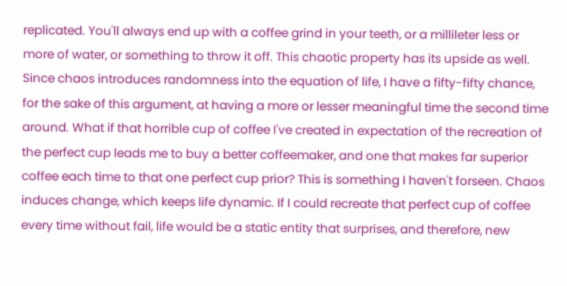replicated. You'll always end up with a coffee grind in your teeth, or a millileter less or more of water, or something to throw it off. This chaotic property has its upside as well. Since chaos introduces randomness into the equation of life, I have a fifty-fifty chance, for the sake of this argument, at having a more or lesser meaningful time the second time around. What if that horrible cup of coffee I've created in expectation of the recreation of the perfect cup leads me to buy a better coffeemaker, and one that makes far superior coffee each time to that one perfect cup prior? This is something I haven't forseen. Chaos induces change, which keeps life dynamic. If I could recreate that perfect cup of coffee every time without fail, life would be a static entity that surprises, and therefore, new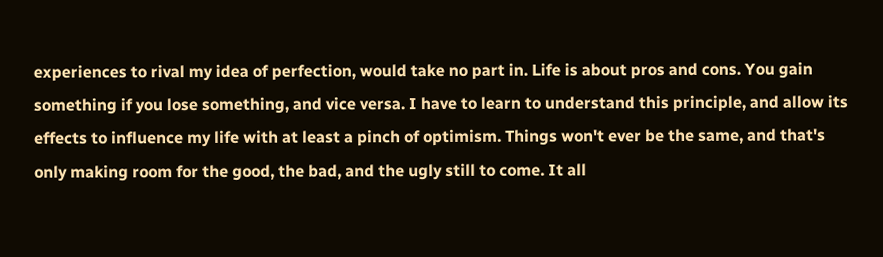experiences to rival my idea of perfection, would take no part in. Life is about pros and cons. You gain something if you lose something, and vice versa. I have to learn to understand this principle, and allow its effects to influence my life with at least a pinch of optimism. Things won't ever be the same, and that's only making room for the good, the bad, and the ugly still to come. It all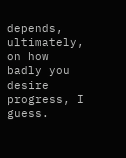depends, ultimately, on how badly you desire progress, I guess.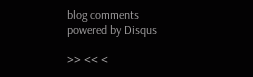blog comments powered by Disqus

>> << <